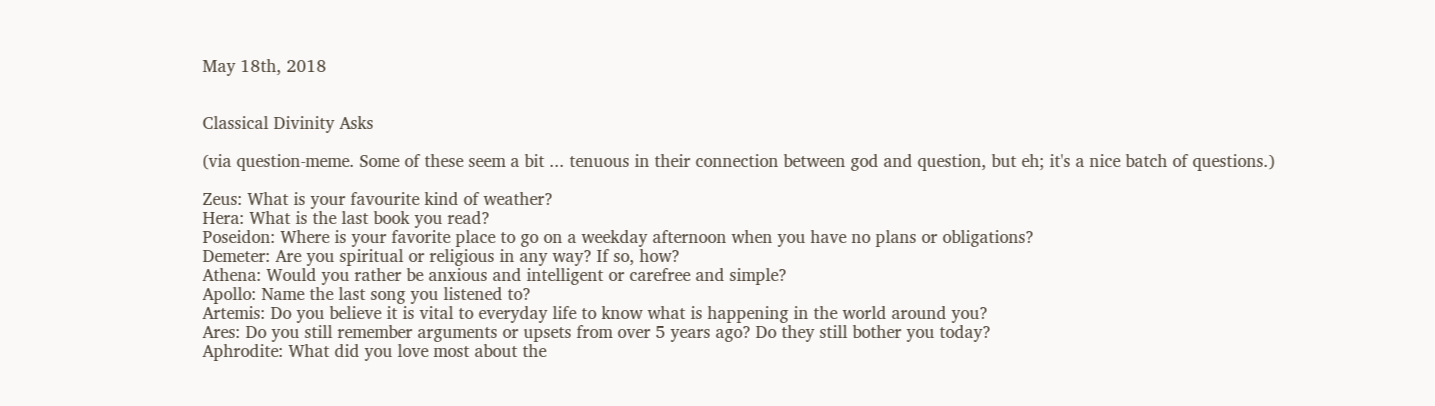May 18th, 2018


Classical Divinity Asks

(via question-meme. Some of these seem a bit ... tenuous in their connection between god and question, but eh; it's a nice batch of questions.)

Zeus: What is your favourite kind of weather?
Hera: What is the last book you read?
Poseidon: Where is your favorite place to go on a weekday afternoon when you have no plans or obligations?
Demeter: Are you spiritual or religious in any way? If so, how?
Athena: Would you rather be anxious and intelligent or carefree and simple?
Apollo: Name the last song you listened to?
Artemis: Do you believe it is vital to everyday life to know what is happening in the world around you?
Ares: Do you still remember arguments or upsets from over 5 years ago? Do they still bother you today?
Aphrodite: What did you love most about the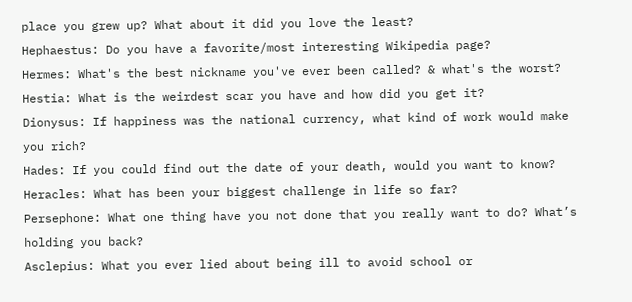place you grew up? What about it did you love the least?
Hephaestus: Do you have a favorite/most interesting Wikipedia page?
Hermes: What's the best nickname you've ever been called? & what's the worst?
Hestia: What is the weirdest scar you have and how did you get it?
Dionysus: If happiness was the national currency, what kind of work would make you rich?
Hades: If you could find out the date of your death, would you want to know?
Heracles: What has been your biggest challenge in life so far?
Persephone: What one thing have you not done that you really want to do? What’s holding you back?
Asclepius: What you ever lied about being ill to avoid school or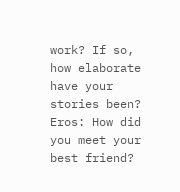work? If so, how elaborate have your stories been?
Eros: How did you meet your best friend?